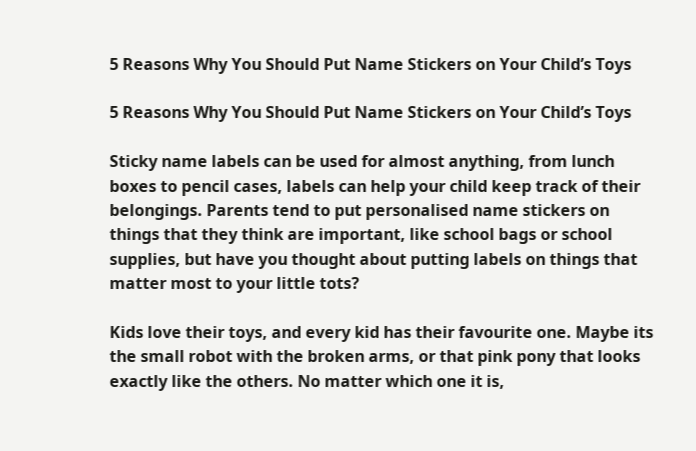5 Reasons Why You Should Put Name Stickers on Your Child’s Toys

5 Reasons Why You Should Put Name Stickers on Your Child’s Toys

Sticky name labels can be used for almost anything, from lunch boxes to pencil cases, labels can help your child keep track of their belongings. Parents tend to put personalised name stickers on things that they think are important, like school bags or school supplies, but have you thought about putting labels on things that matter most to your little tots?

Kids love their toys, and every kid has their favourite one. Maybe its the small robot with the broken arms, or that pink pony that looks exactly like the others. No matter which one it is,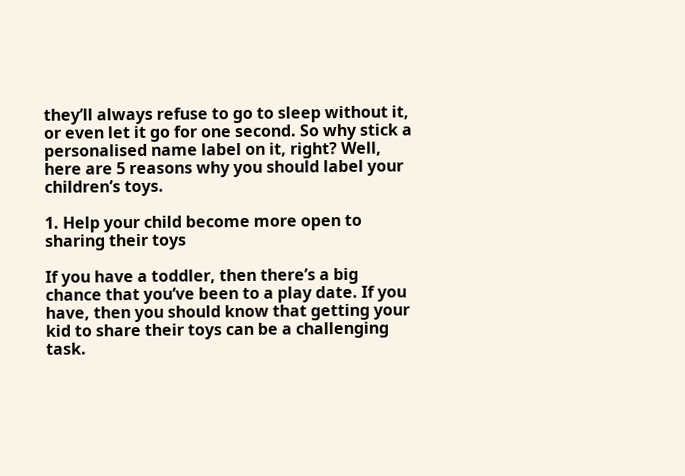they’ll always refuse to go to sleep without it, or even let it go for one second. So why stick a personalised name label on it, right? Well, here are 5 reasons why you should label your children’s toys.

1. Help your child become more open to sharing their toys

If you have a toddler, then there’s a big chance that you’ve been to a play date. If you have, then you should know that getting your kid to share their toys can be a challenging task.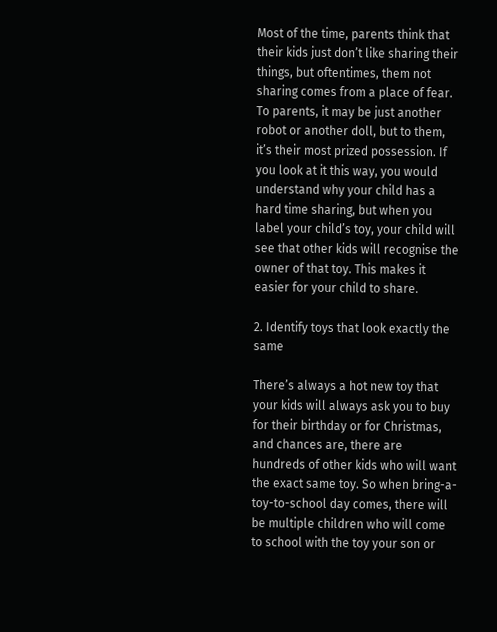Most of the time, parents think that their kids just don’t like sharing their things, but oftentimes, them not sharing comes from a place of fear. To parents, it may be just another robot or another doll, but to them, it’s their most prized possession. If you look at it this way, you would understand why your child has a hard time sharing, but when you label your child’s toy, your child will see that other kids will recognise the owner of that toy. This makes it easier for your child to share.

2. Identify toys that look exactly the same

There’s always a hot new toy that your kids will always ask you to buy for their birthday or for Christmas, and chances are, there are hundreds of other kids who will want the exact same toy. So when bring-a-toy-to-school day comes, there will be multiple children who will come to school with the toy your son or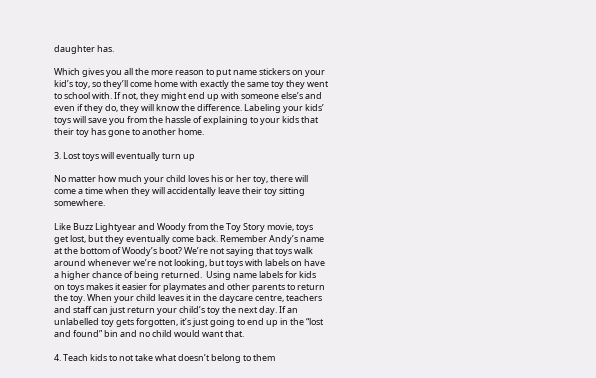daughter has.

Which gives you all the more reason to put name stickers on your kid’s toy, so they’ll come home with exactly the same toy they went to school with. If not, they might end up with someone else’s and even if they do, they will know the difference. Labeling your kids’ toys will save you from the hassle of explaining to your kids that their toy has gone to another home.

3. Lost toys will eventually turn up

No matter how much your child loves his or her toy, there will come a time when they will accidentally leave their toy sitting somewhere.

Like Buzz Lightyear and Woody from the Toy Story movie, toys get lost, but they eventually come back. Remember Andy’s name at the bottom of Woody’s boot? We’re not saying that toys walk around whenever we’re not looking, but toys with labels on have a higher chance of being returned.  Using name labels for kids on toys makes it easier for playmates and other parents to return the toy. When your child leaves it in the daycare centre, teachers and staff can just return your child’s toy the next day. If an unlabelled toy gets forgotten, it’s just going to end up in the “lost and found” bin and no child would want that.

4. Teach kids to not take what doesn’t belong to them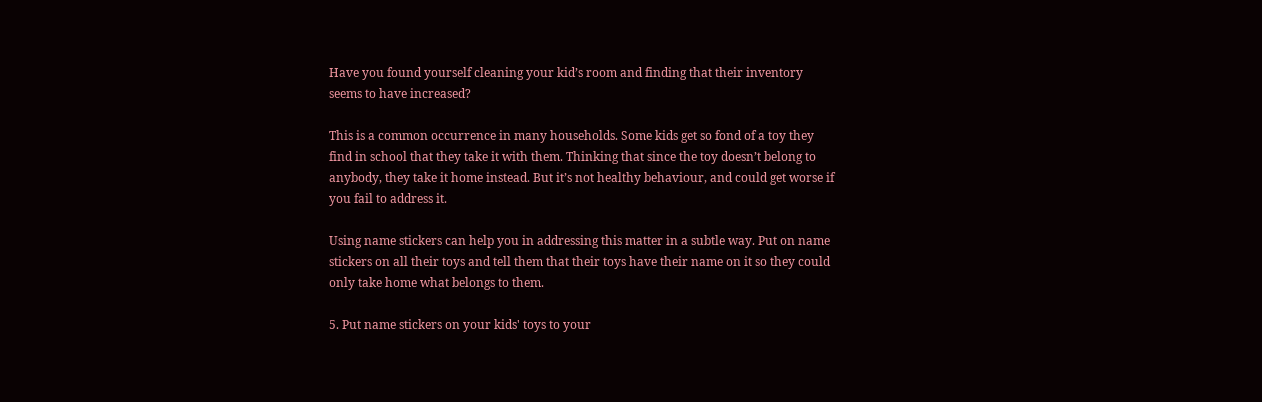Have you found yourself cleaning your kid’s room and finding that their inventory seems to have increased?

This is a common occurrence in many households. Some kids get so fond of a toy they find in school that they take it with them. Thinking that since the toy doesn’t belong to anybody, they take it home instead. But it’s not healthy behaviour, and could get worse if you fail to address it.

Using name stickers can help you in addressing this matter in a subtle way. Put on name stickers on all their toys and tell them that their toys have their name on it so they could only take home what belongs to them.

5. Put name stickers on your kids' toys to your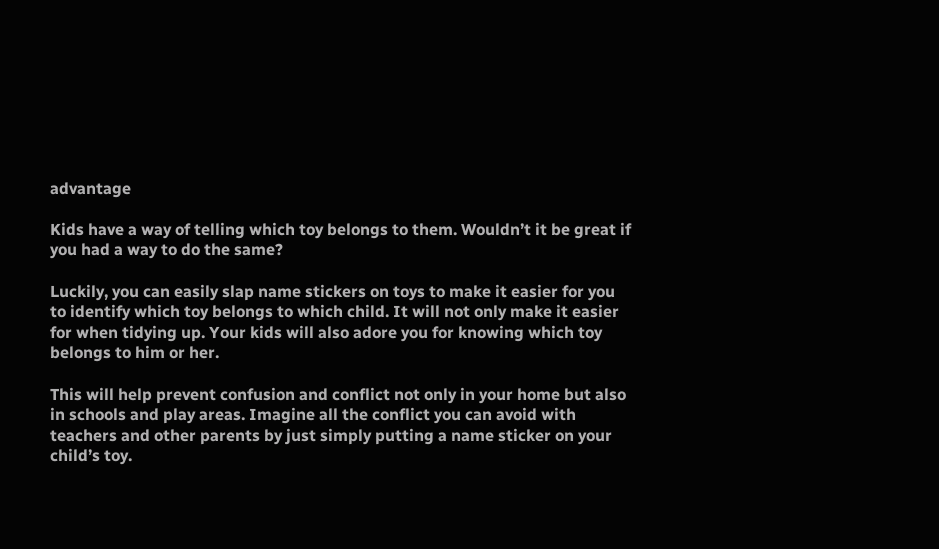advantage

Kids have a way of telling which toy belongs to them. Wouldn’t it be great if you had a way to do the same?

Luckily, you can easily slap name stickers on toys to make it easier for you to identify which toy belongs to which child. It will not only make it easier for when tidying up. Your kids will also adore you for knowing which toy belongs to him or her.

This will help prevent confusion and conflict not only in your home but also in schools and play areas. Imagine all the conflict you can avoid with teachers and other parents by just simply putting a name sticker on your child’s toy.